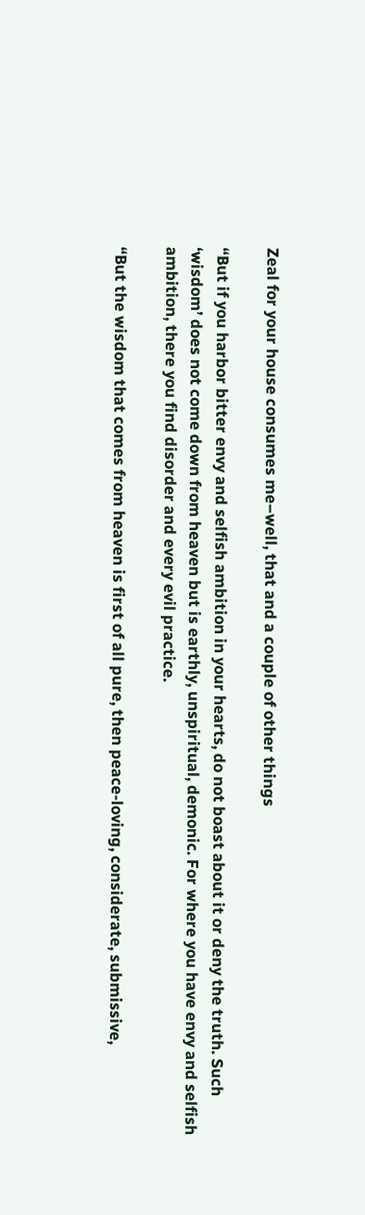Zeal for your house consumes me–well, that and a couple of other things

“But if you harbor bitter envy and selfish ambition in your hearts, do not boast about it or deny the truth. Such ‘wisdom’ does not come down from heaven but is earthly, unspiritual, demonic. For where you have envy and selfish ambition, there you find disorder and every evil practice.

“But the wisdom that comes from heaven is first of all pure, then peace-loving, considerate, submissive,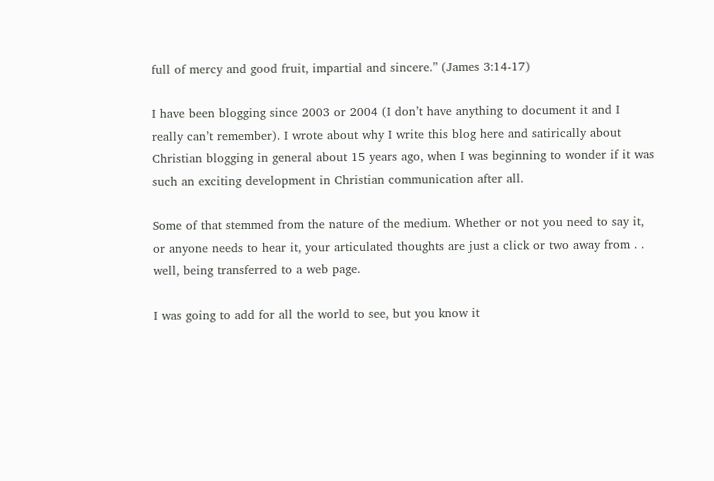full of mercy and good fruit, impartial and sincere.” (James 3:14-17)

I have been blogging since 2003 or 2004 (I don’t have anything to document it and I really can’t remember). I wrote about why I write this blog here and satirically about Christian blogging in general about 15 years ago, when I was beginning to wonder if it was such an exciting development in Christian communication after all.

Some of that stemmed from the nature of the medium. Whether or not you need to say it, or anyone needs to hear it, your articulated thoughts are just a click or two away from . . well, being transferred to a web page.

I was going to add for all the world to see, but you know it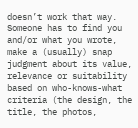doesn’t work that way. Someone has to find you and/or what you wrote, make a (usually) snap judgment about its value, relevance or suitability based on who-knows-what criteria (the design, the title, the photos,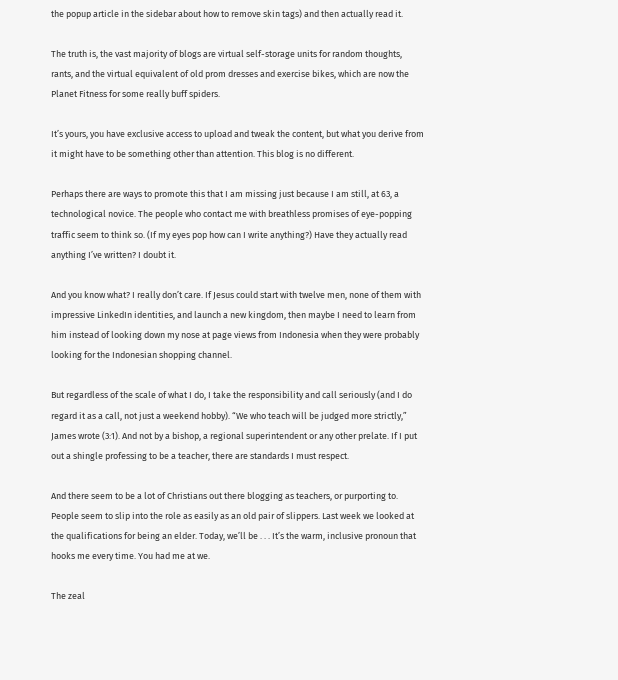the popup article in the sidebar about how to remove skin tags) and then actually read it.

The truth is, the vast majority of blogs are virtual self-storage units for random thoughts, rants, and the virtual equivalent of old prom dresses and exercise bikes, which are now the Planet Fitness for some really buff spiders.

It’s yours, you have exclusive access to upload and tweak the content, but what you derive from it might have to be something other than attention. This blog is no different.

Perhaps there are ways to promote this that I am missing just because I am still, at 63, a technological novice. The people who contact me with breathless promises of eye-popping traffic seem to think so. (If my eyes pop how can I write anything?) Have they actually read anything I’ve written? I doubt it.

And you know what? I really don’t care. If Jesus could start with twelve men, none of them with impressive LinkedIn identities, and launch a new kingdom, then maybe I need to learn from him instead of looking down my nose at page views from Indonesia when they were probably looking for the Indonesian shopping channel.

But regardless of the scale of what I do, I take the responsibility and call seriously (and I do regard it as a call, not just a weekend hobby). “We who teach will be judged more strictly,” James wrote (3:1). And not by a bishop, a regional superintendent or any other prelate. If I put out a shingle professing to be a teacher, there are standards I must respect.

And there seem to be a lot of Christians out there blogging as teachers, or purporting to. People seem to slip into the role as easily as an old pair of slippers. Last week we looked at the qualifications for being an elder. Today, we’ll be . . . It’s the warm, inclusive pronoun that hooks me every time. You had me at we.

The zeal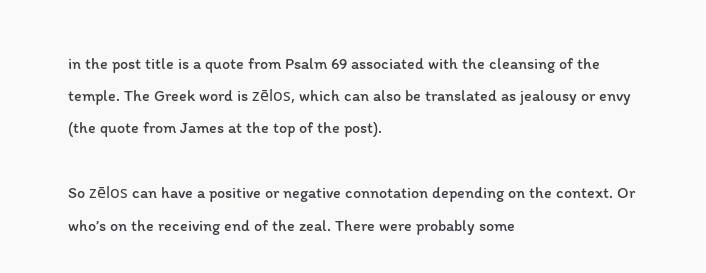in the post title is a quote from Psalm 69 associated with the cleansing of the temple. The Greek word is zēlos, which can also be translated as jealousy or envy (the quote from James at the top of the post).

So zēlos can have a positive or negative connotation depending on the context. Or who’s on the receiving end of the zeal. There were probably some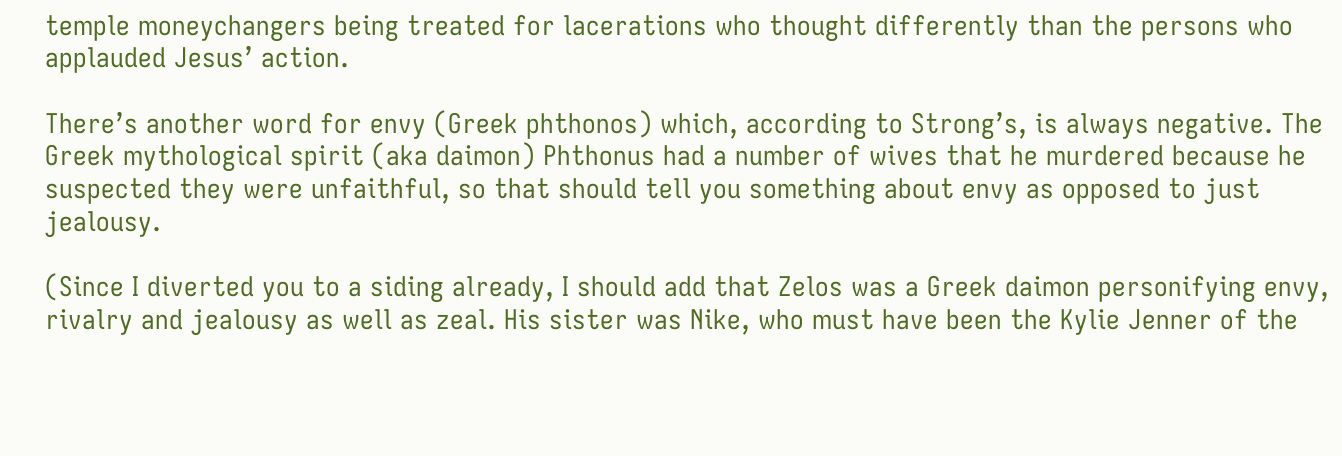temple moneychangers being treated for lacerations who thought differently than the persons who applauded Jesus’ action.

There’s another word for envy (Greek phthonos) which, according to Strong’s, is always negative. The Greek mythological spirit (aka daimon) Phthonus had a number of wives that he murdered because he suspected they were unfaithful, so that should tell you something about envy as opposed to just jealousy.

(Since I diverted you to a siding already, I should add that Zelos was a Greek daimon personifying envy, rivalry and jealousy as well as zeal. His sister was Nike, who must have been the Kylie Jenner of the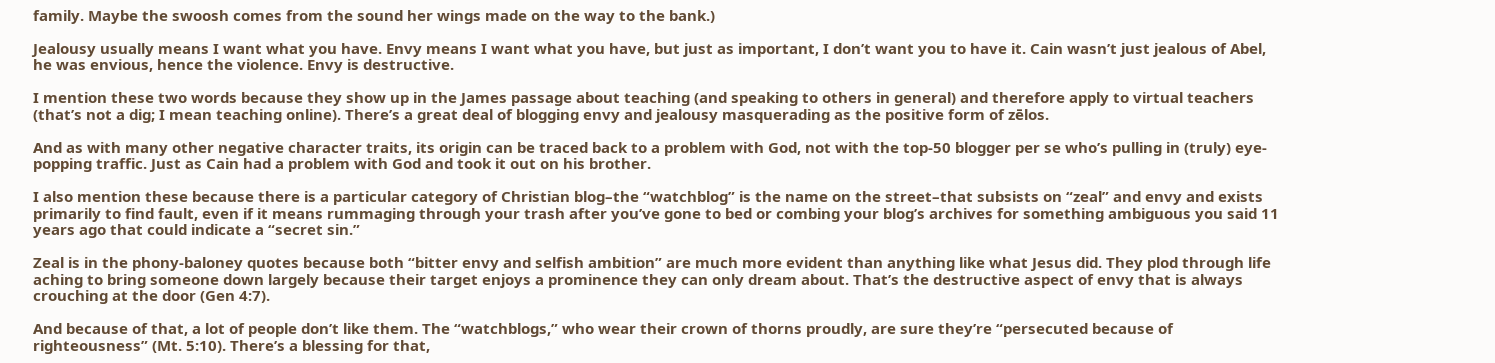family. Maybe the swoosh comes from the sound her wings made on the way to the bank.)

Jealousy usually means I want what you have. Envy means I want what you have, but just as important, I don’t want you to have it. Cain wasn’t just jealous of Abel, he was envious, hence the violence. Envy is destructive.

I mention these two words because they show up in the James passage about teaching (and speaking to others in general) and therefore apply to virtual teachers (that’s not a dig; I mean teaching online). There’s a great deal of blogging envy and jealousy masquerading as the positive form of zēlos.

And as with many other negative character traits, its origin can be traced back to a problem with God, not with the top-50 blogger per se who’s pulling in (truly) eye-popping traffic. Just as Cain had a problem with God and took it out on his brother.

I also mention these because there is a particular category of Christian blog–the “watchblog” is the name on the street–that subsists on “zeal” and envy and exists primarily to find fault, even if it means rummaging through your trash after you’ve gone to bed or combing your blog’s archives for something ambiguous you said 11 years ago that could indicate a “secret sin.”

Zeal is in the phony-baloney quotes because both “bitter envy and selfish ambition” are much more evident than anything like what Jesus did. They plod through life aching to bring someone down largely because their target enjoys a prominence they can only dream about. That’s the destructive aspect of envy that is always crouching at the door (Gen 4:7).

And because of that, a lot of people don’t like them. The “watchblogs,” who wear their crown of thorns proudly, are sure they’re “persecuted because of righteousness” (Mt. 5:10). There’s a blessing for that,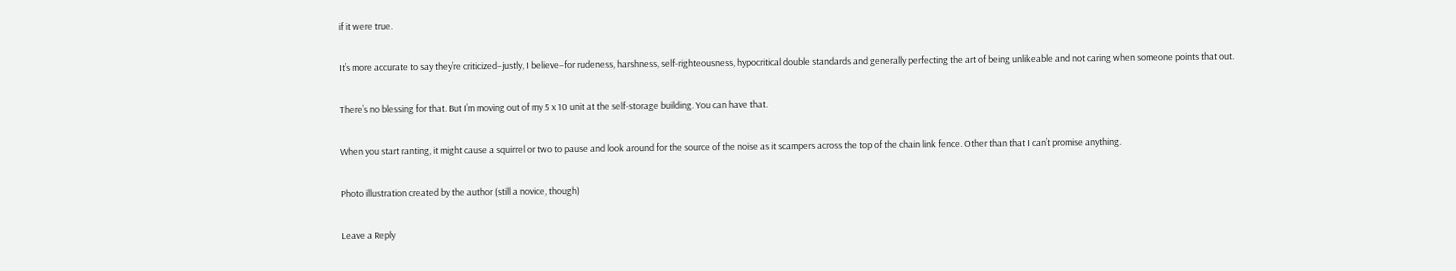if it were true.

It’s more accurate to say they’re criticized–justly, I believe–for rudeness, harshness, self-righteousness, hypocritical double standards and generally perfecting the art of being unlikeable and not caring when someone points that out.

There’s no blessing for that. But I’m moving out of my 5 x 10 unit at the self-storage building. You can have that.

When you start ranting, it might cause a squirrel or two to pause and look around for the source of the noise as it scampers across the top of the chain link fence. Other than that I can’t promise anything.

Photo illustration created by the author (still a novice, though)

Leave a Reply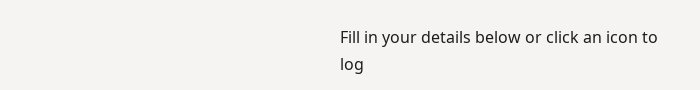Fill in your details below or click an icon to log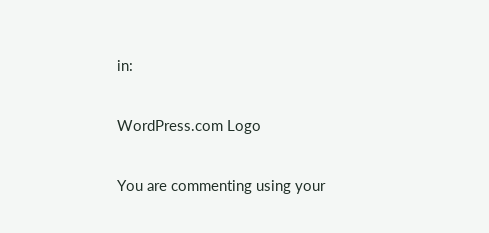in:

WordPress.com Logo

You are commenting using your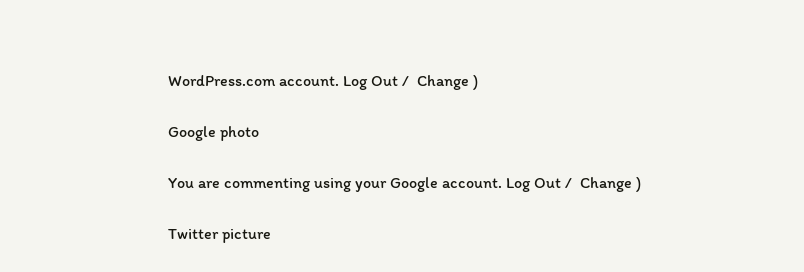WordPress.com account. Log Out /  Change )

Google photo

You are commenting using your Google account. Log Out /  Change )

Twitter picture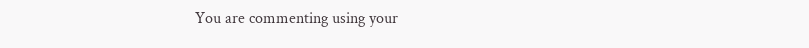You are commenting using your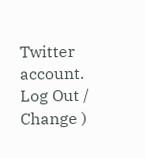Twitter account. Log Out /  Change )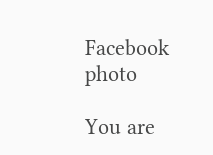Facebook photo

You are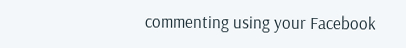commenting using your Facebook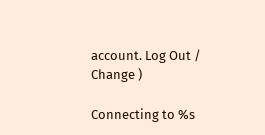account. Log Out /  Change )

Connecting to %s